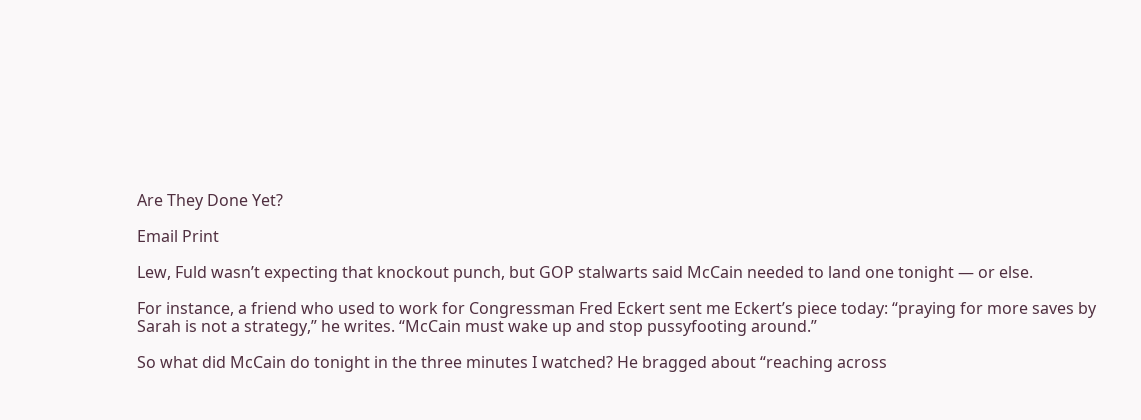Are They Done Yet?

Email Print

Lew, Fuld wasn’t expecting that knockout punch, but GOP stalwarts said McCain needed to land one tonight — or else.

For instance, a friend who used to work for Congressman Fred Eckert sent me Eckert’s piece today: “praying for more saves by Sarah is not a strategy,” he writes. “McCain must wake up and stop pussyfooting around.”

So what did McCain do tonight in the three minutes I watched? He bragged about “reaching across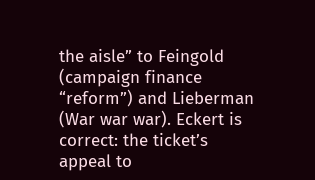the aisle” to Feingold (campaign finance “reform”) and Lieberman (War war war). Eckert is correct: the ticket’s appeal to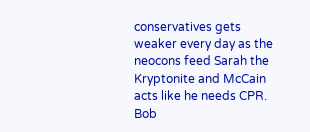conservatives gets weaker every day as the neocons feed Sarah the Kryptonite and McCain acts like he needs CPR. Bob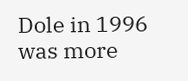Dole in 1996 was more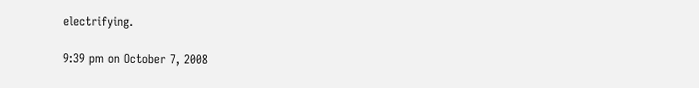electrifying.

9:39 pm on October 7, 2008